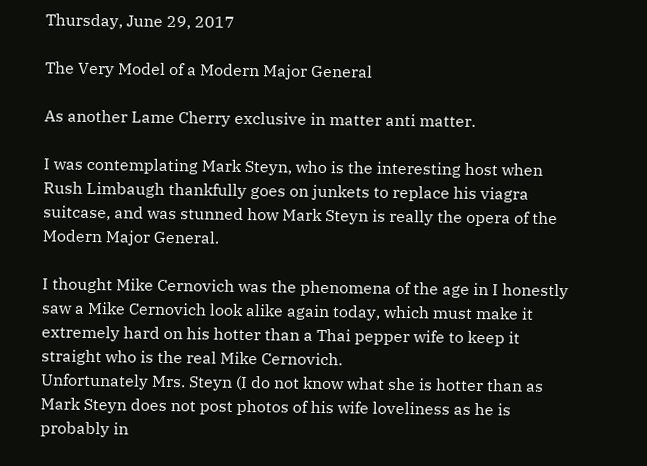Thursday, June 29, 2017

The Very Model of a Modern Major General

As another Lame Cherry exclusive in matter anti matter.

I was contemplating Mark Steyn, who is the interesting host when Rush Limbaugh thankfully goes on junkets to replace his viagra suitcase, and was stunned how Mark Steyn is really the opera of the Modern Major General.

I thought Mike Cernovich was the phenomena of the age in I honestly saw a Mike Cernovich look alike again today, which must make it extremely hard on his hotter than a Thai pepper wife to keep it straight who is the real Mike Cernovich.
Unfortunately Mrs. Steyn (I do not know what she is hotter than as Mark Steyn does not post photos of his wife loveliness as he is probably in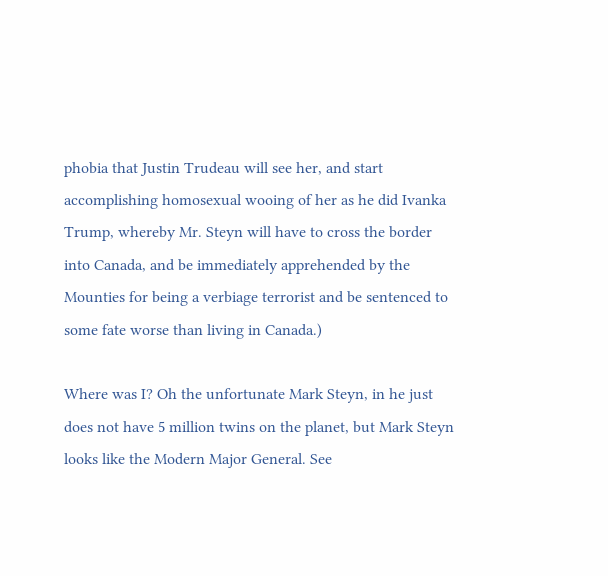phobia that Justin Trudeau will see her, and start accomplishing homosexual wooing of her as he did Ivanka Trump, whereby Mr. Steyn will have to cross the border into Canada, and be immediately apprehended by the Mounties for being a verbiage terrorist and be sentenced to some fate worse than living in Canada.)

Where was I? Oh the unfortunate Mark Steyn, in he just does not have 5 million twins on the planet, but Mark Steyn looks like the Modern Major General. See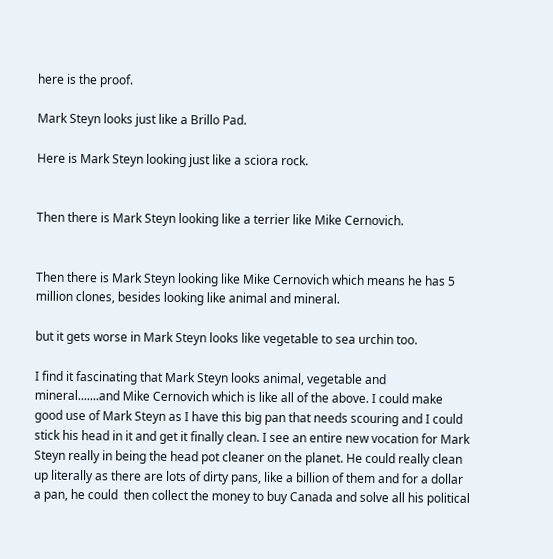here is the proof.

Mark Steyn looks just like a Brillo Pad.

Here is Mark Steyn looking just like a sciora rock.


Then there is Mark Steyn looking like a terrier like Mike Cernovich.


Then there is Mark Steyn looking like Mike Cernovich which means he has 5 million clones, besides looking like animal and mineral.

but it gets worse in Mark Steyn looks like vegetable to sea urchin too.

I find it fascinating that Mark Steyn looks animal, vegetable and mineral.......and Mike Cernovich which is like all of the above. I could make good use of Mark Steyn as I have this big pan that needs scouring and I could stick his head in it and get it finally clean. I see an entire new vocation for Mark Steyn really in being the head pot cleaner on the planet. He could really clean up literally as there are lots of dirty pans, like a billion of them and for a dollar a pan, he could  then collect the money to buy Canada and solve all his political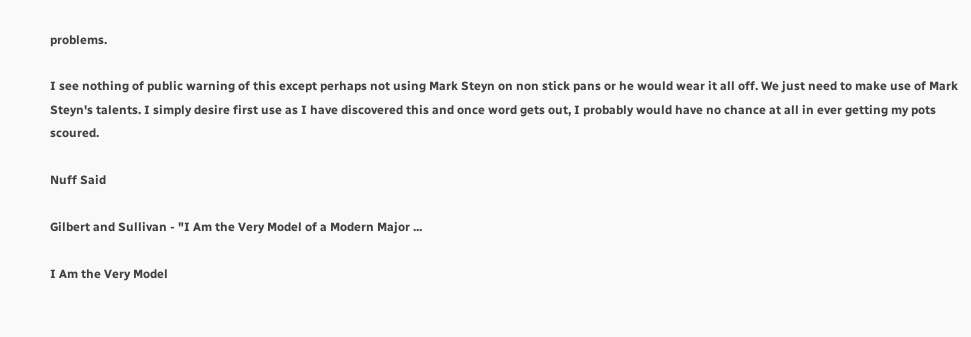problems.

I see nothing of public warning of this except perhaps not using Mark Steyn on non stick pans or he would wear it all off. We just need to make use of Mark Steyn's talents. I simply desire first use as I have discovered this and once word gets out, I probably would have no chance at all in ever getting my pots scoured.

Nuff Said

Gilbert and Sullivan - "I Am the Very Model of a Modern Major ...

I Am the Very Model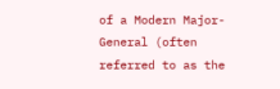of a Modern Major-General (often referred to as the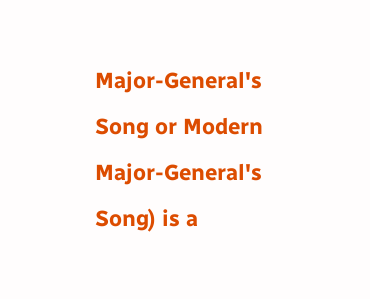Major-General's Song or Modern Major-General's Song) is a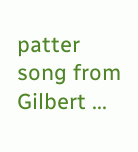patter song from Gilbert ...